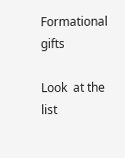Formational gifts

Look  at the list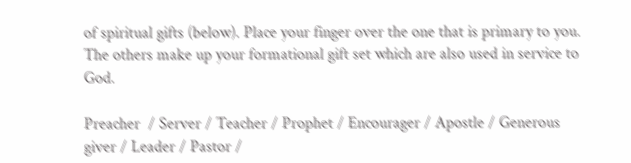of spiritual gifts (below). Place your finger over the one that is primary to you. The others make up your formational gift set which are also used in service to God.

Preacher  / Server / Teacher / Prophet / Encourager / Apostle / Generous giver / Leader / Pastor /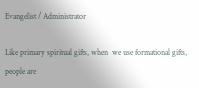Evangelist / Administrator

Like primary spiritual gifts, when  we use formational gifts, people are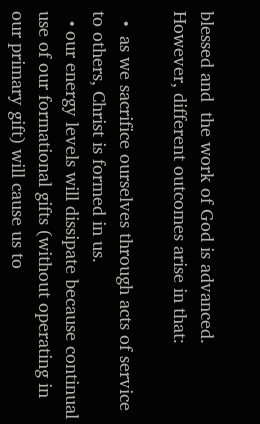blessed and  the work of God is advanced. However, different outcomes arise in that:

  •  as we sacrifice ourselves through acts of service to others, Christ is formed in us.
  • our energy levels will dissipate because continual use of our formational gifts (without operating in our primary gift) will cause us to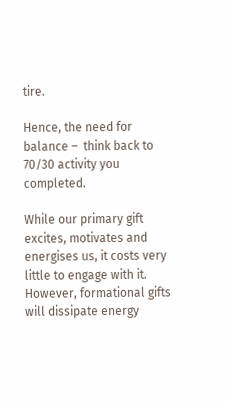tire.

Hence, the need for balance –  think back to 70/30 activity you completed.

While our primary gift excites, motivates and energises us, it costs very little to engage with it. However, formational gifts will dissipate energy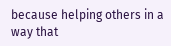because helping others in a way that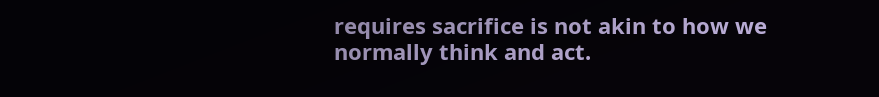requires sacrifice is not akin to how we normally think and act.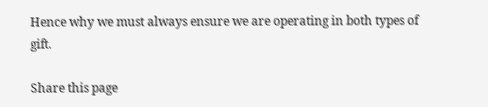Hence why we must always ensure we are operating in both types of gift.

Share this page